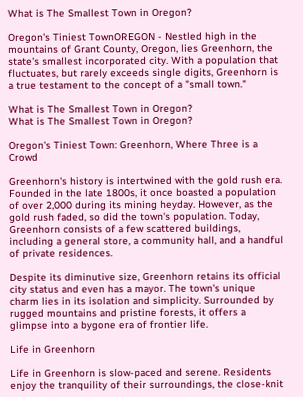What is The Smallest Town in Oregon?

Oregon's Tiniest TownOREGON - Nestled high in the mountains of Grant County, Oregon, lies Greenhorn, the state's smallest incorporated city. With a population that fluctuates, but rarely exceeds single digits, Greenhorn is a true testament to the concept of a "small town."

What is The Smallest Town in Oregon?
What is The Smallest Town in Oregon?

Oregon's Tiniest Town: Greenhorn, Where Three is a Crowd

Greenhorn's history is intertwined with the gold rush era. Founded in the late 1800s, it once boasted a population of over 2,000 during its mining heyday. However, as the gold rush faded, so did the town's population. Today, Greenhorn consists of a few scattered buildings, including a general store, a community hall, and a handful of private residences.

Despite its diminutive size, Greenhorn retains its official city status and even has a mayor. The town's unique charm lies in its isolation and simplicity. Surrounded by rugged mountains and pristine forests, it offers a glimpse into a bygone era of frontier life.

Life in Greenhorn

Life in Greenhorn is slow-paced and serene. Residents enjoy the tranquility of their surroundings, the close-knit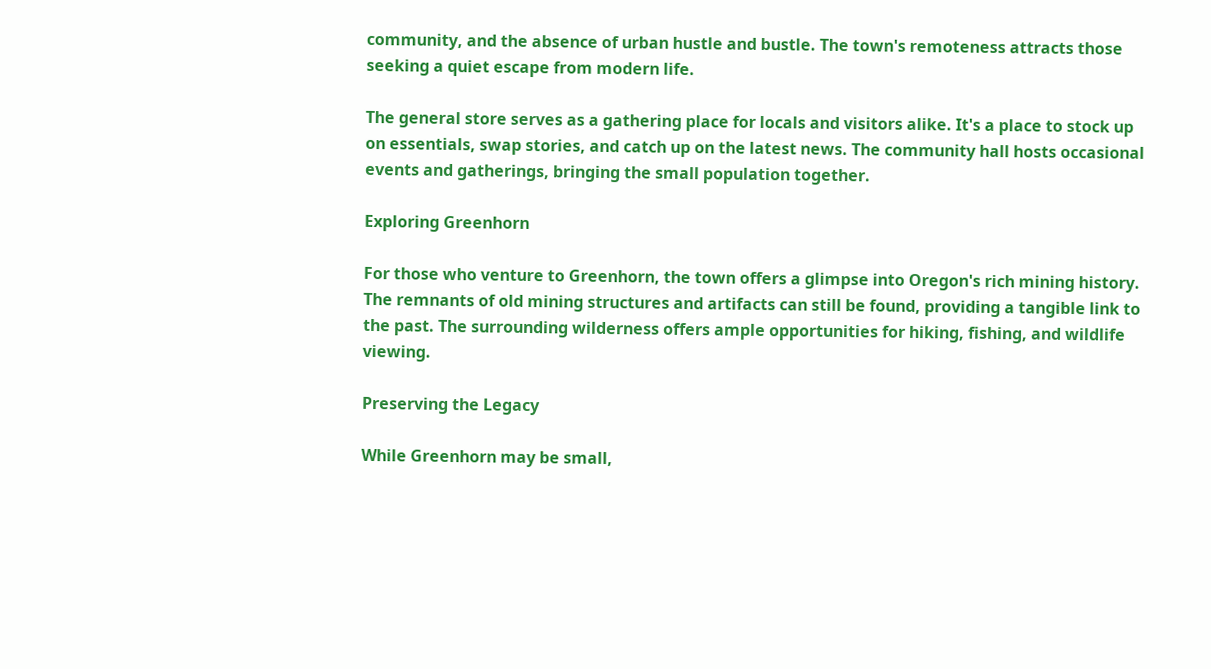community, and the absence of urban hustle and bustle. The town's remoteness attracts those seeking a quiet escape from modern life.

The general store serves as a gathering place for locals and visitors alike. It's a place to stock up on essentials, swap stories, and catch up on the latest news. The community hall hosts occasional events and gatherings, bringing the small population together.

Exploring Greenhorn

For those who venture to Greenhorn, the town offers a glimpse into Oregon's rich mining history. The remnants of old mining structures and artifacts can still be found, providing a tangible link to the past. The surrounding wilderness offers ample opportunities for hiking, fishing, and wildlife viewing.

Preserving the Legacy

While Greenhorn may be small,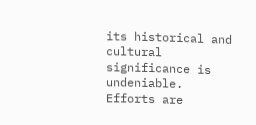its historical and cultural significance is undeniable. Efforts are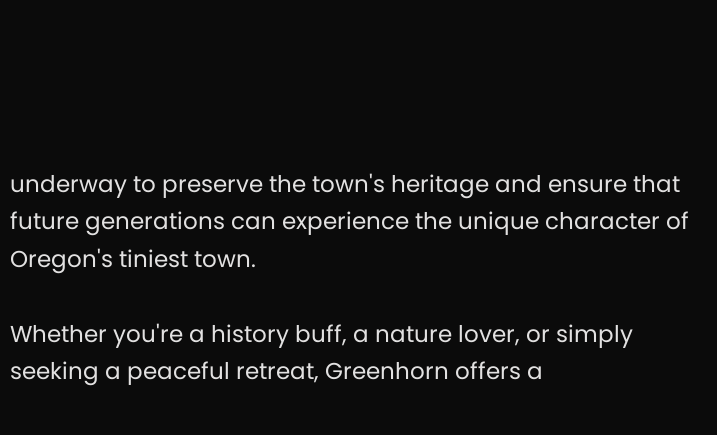underway to preserve the town's heritage and ensure that future generations can experience the unique character of Oregon's tiniest town.

Whether you're a history buff, a nature lover, or simply seeking a peaceful retreat, Greenhorn offers a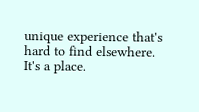unique experience that's hard to find elsewhere. It's a place.